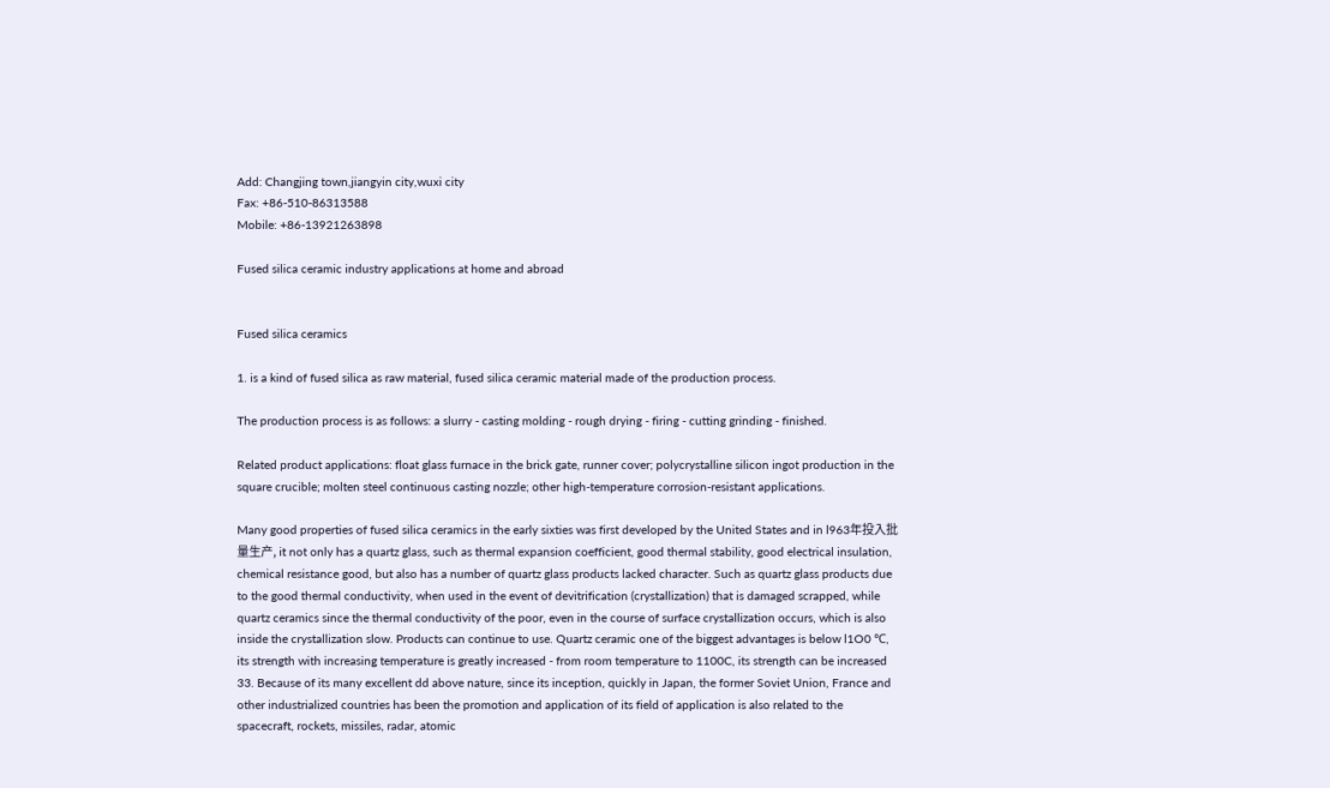Add: Changjing town,jiangyin city,wuxi city
Fax: +86-510-86313588
Mobile: +86-13921263898

Fused silica ceramic industry applications at home and abroad


Fused silica ceramics

1. is a kind of fused silica as raw material, fused silica ceramic material made of the production process.

The production process is as follows: a slurry - casting molding - rough drying - firing - cutting grinding - finished.

Related product applications: float glass furnace in the brick gate, runner cover; polycrystalline silicon ingot production in the square crucible; molten steel continuous casting nozzle; other high-temperature corrosion-resistant applications.

Many good properties of fused silica ceramics in the early sixties was first developed by the United States and in l963年投入批量生产, it not only has a quartz glass, such as thermal expansion coefficient, good thermal stability, good electrical insulation, chemical resistance good, but also has a number of quartz glass products lacked character. Such as quartz glass products due to the good thermal conductivity, when used in the event of devitrification (crystallization) that is damaged scrapped, while quartz ceramics since the thermal conductivity of the poor, even in the course of surface crystallization occurs, which is also inside the crystallization slow. Products can continue to use. Quartz ceramic one of the biggest advantages is below l1O0 ℃, its strength with increasing temperature is greatly increased - from room temperature to 1100C, its strength can be increased 33. Because of its many excellent dd above nature, since its inception, quickly in Japan, the former Soviet Union, France and other industrialized countries has been the promotion and application of its field of application is also related to the spacecraft, rockets, missiles, radar, atomic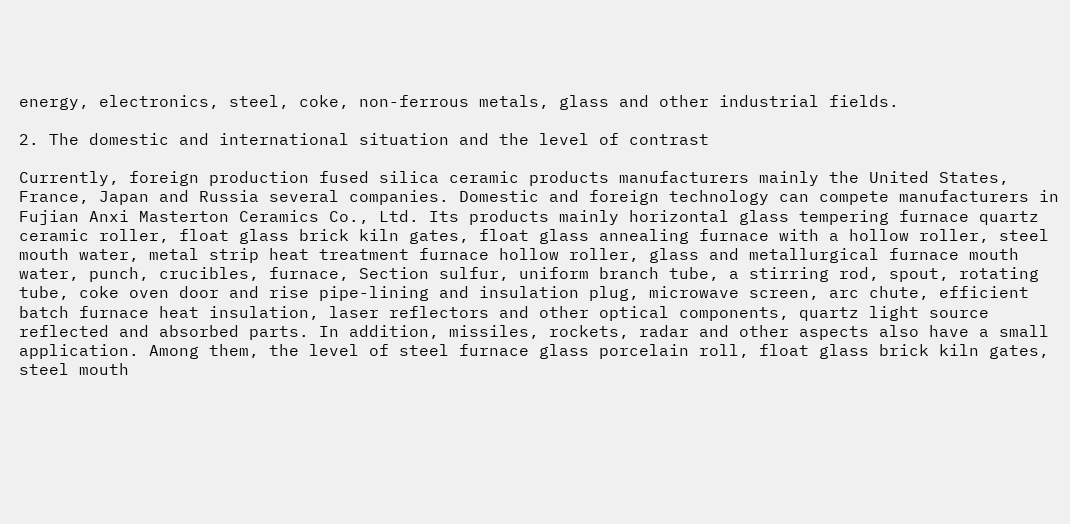energy, electronics, steel, coke, non-ferrous metals, glass and other industrial fields.

2. The domestic and international situation and the level of contrast

Currently, foreign production fused silica ceramic products manufacturers mainly the United States, France, Japan and Russia several companies. Domestic and foreign technology can compete manufacturers in Fujian Anxi Masterton Ceramics Co., Ltd. Its products mainly horizontal glass tempering furnace quartz ceramic roller, float glass brick kiln gates, float glass annealing furnace with a hollow roller, steel mouth water, metal strip heat treatment furnace hollow roller, glass and metallurgical furnace mouth water, punch, crucibles, furnace, Section sulfur, uniform branch tube, a stirring rod, spout, rotating tube, coke oven door and rise pipe-lining and insulation plug, microwave screen, arc chute, efficient batch furnace heat insulation, laser reflectors and other optical components, quartz light source reflected and absorbed parts. In addition, missiles, rockets, radar and other aspects also have a small application. Among them, the level of steel furnace glass porcelain roll, float glass brick kiln gates, steel mouth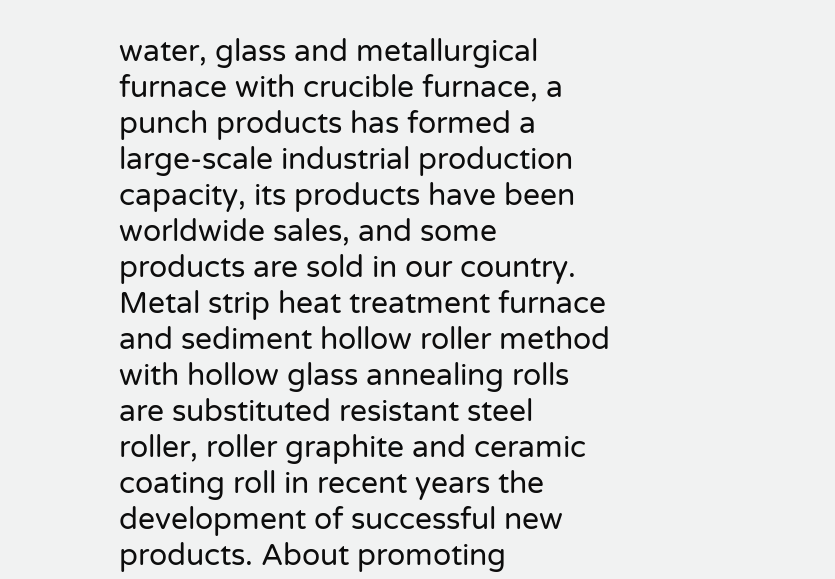water, glass and metallurgical furnace with crucible furnace, a punch products has formed a large-scale industrial production capacity, its products have been worldwide sales, and some products are sold in our country. Metal strip heat treatment furnace and sediment hollow roller method with hollow glass annealing rolls are substituted resistant steel roller, roller graphite and ceramic coating roll in recent years the development of successful new products. About promoting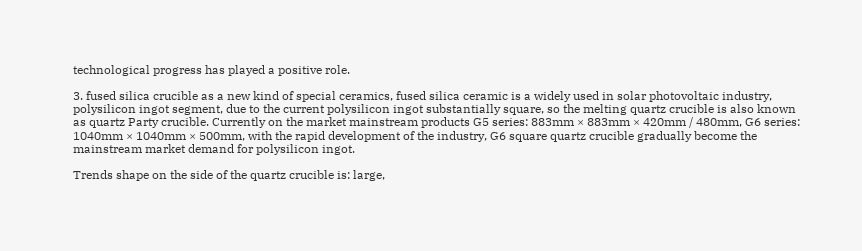technological progress has played a positive role.

3. fused silica crucible as a new kind of special ceramics, fused silica ceramic is a widely used in solar photovoltaic industry, polysilicon ingot segment, due to the current polysilicon ingot substantially square, so the melting quartz crucible is also known as quartz Party crucible. Currently on the market mainstream products G5 series: 883mm × 883mm × 420mm / 480mm, G6 series: 1040mm × 1040mm × 500mm, with the rapid development of the industry, G6 square quartz crucible gradually become the mainstream market demand for polysilicon ingot.

Trends shape on the side of the quartz crucible is: large,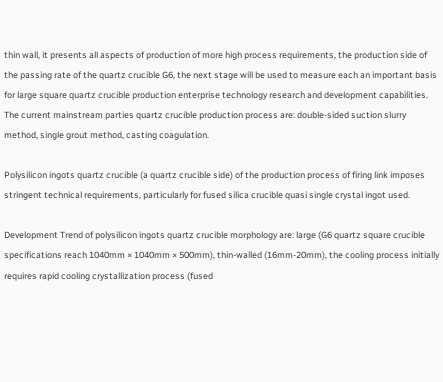thin wall, it presents all aspects of production of more high process requirements, the production side of the passing rate of the quartz crucible G6, the next stage will be used to measure each an important basis for large square quartz crucible production enterprise technology research and development capabilities. The current mainstream parties quartz crucible production process are: double-sided suction slurry method, single grout method, casting coagulation.

Polysilicon ingots quartz crucible (a quartz crucible side) of the production process of firing link imposes stringent technical requirements, particularly for fused silica crucible quasi single crystal ingot used.

Development Trend of polysilicon ingots quartz crucible morphology are: large (G6 quartz square crucible specifications reach 1040mm × 1040mm × 500mm), thin-walled (16mm-20mm), the cooling process initially requires rapid cooling crystallization process (fused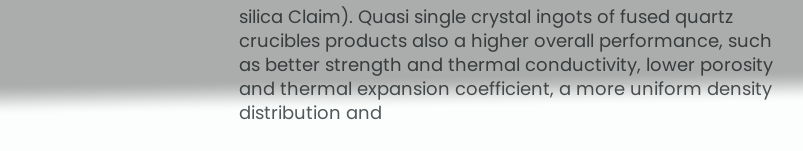silica Claim). Quasi single crystal ingots of fused quartz crucibles products also a higher overall performance, such as better strength and thermal conductivity, lower porosity and thermal expansion coefficient, a more uniform density distribution and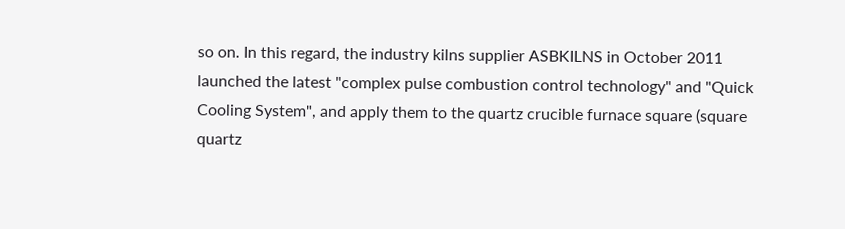so on. In this regard, the industry kilns supplier ASBKILNS in October 2011 launched the latest "complex pulse combustion control technology" and "Quick Cooling System", and apply them to the quartz crucible furnace square (square quartz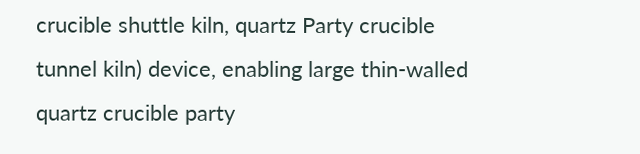crucible shuttle kiln, quartz Party crucible tunnel kiln) device, enabling large thin-walled quartz crucible party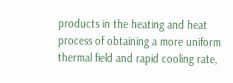products in the heating and heat process of obtaining a more uniform thermal field and rapid cooling rate,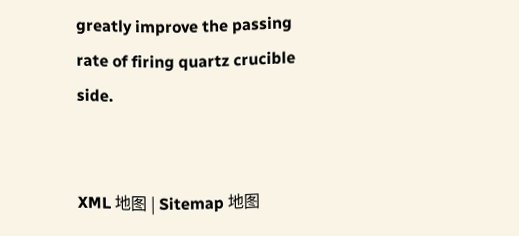greatly improve the passing rate of firing quartz crucible side.


XML 地图 | Sitemap 地图